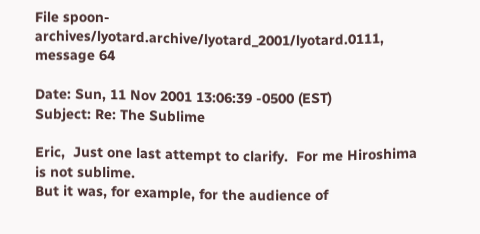File spoon-archives/lyotard.archive/lyotard_2001/lyotard.0111, message 64

Date: Sun, 11 Nov 2001 13:06:39 -0500 (EST)
Subject: Re: The Sublime

Eric,  Just one last attempt to clarify.  For me Hiroshima is not sublime.
But it was, for example, for the audience of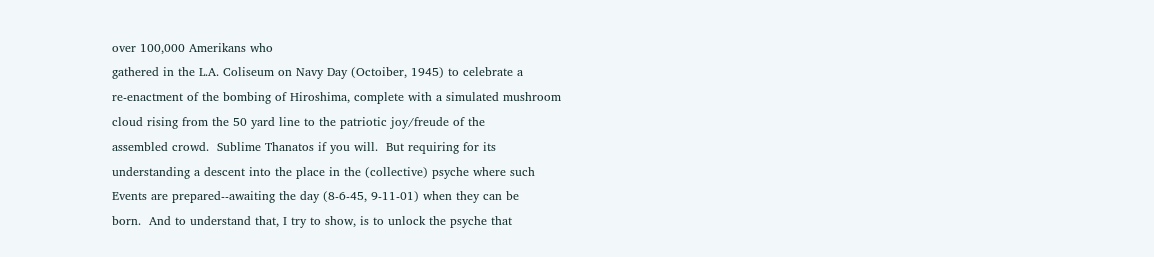over 100,000 Amerikans who
gathered in the L.A. Coliseum on Navy Day (Octoiber, 1945) to celebrate a
re-enactment of the bombing of Hiroshima, complete with a simulated mushroom
cloud rising from the 50 yard line to the patriotic joy/freude of the
assembled crowd.  Sublime Thanatos if you will.  But requiring for its
understanding a descent into the place in the (collective) psyche where such
Events are prepared--awaiting the day (8-6-45, 9-11-01) when they can be
born.  And to understand that, I try to show, is to unlock the psyche that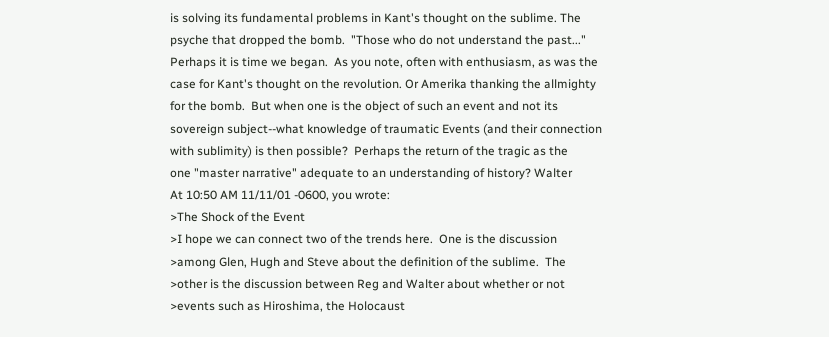is solving its fundamental problems in Kant's thought on the sublime. The
psyche that dropped the bomb.  "Those who do not understand the past..."
Perhaps it is time we began.  As you note, often with enthusiasm, as was the
case for Kant's thought on the revolution. Or Amerika thanking the allmighty
for the bomb.  But when one is the object of such an event and not its
sovereign subject--what knowledge of traumatic Events (and their connection
with sublimity) is then possible?  Perhaps the return of the tragic as the
one "master narrative" adequate to an understanding of history? Walter
At 10:50 AM 11/11/01 -0600, you wrote:
>The Shock of the Event
>I hope we can connect two of the trends here.  One is the discussion
>among Glen, Hugh and Steve about the definition of the sublime.  The
>other is the discussion between Reg and Walter about whether or not
>events such as Hiroshima, the Holocaust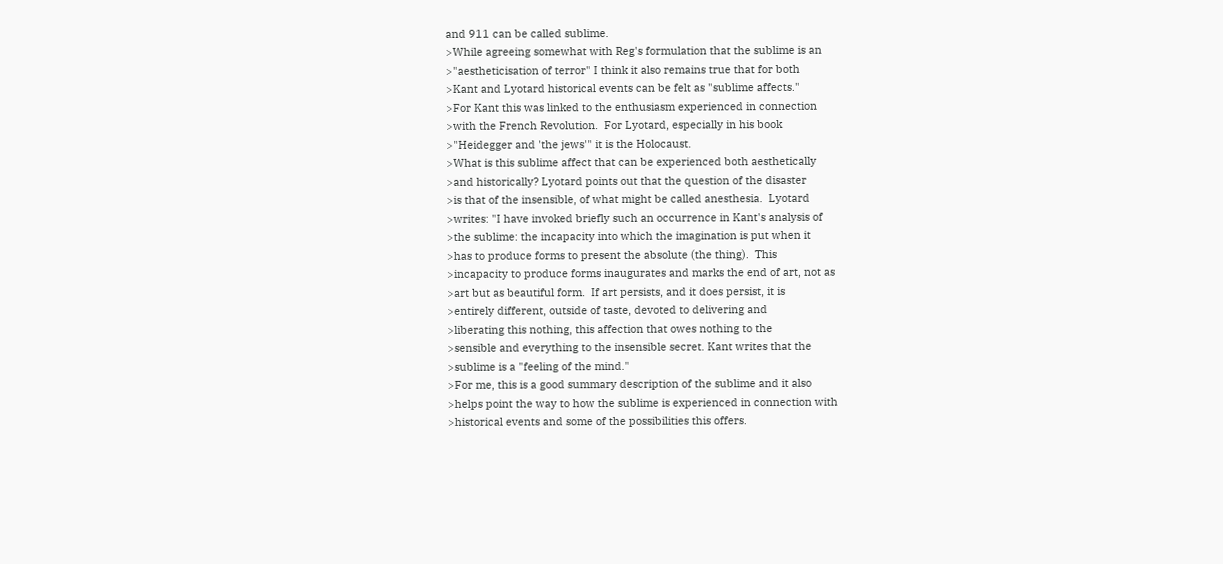and 911 can be called sublime.
>While agreeing somewhat with Reg's formulation that the sublime is an
>"aestheticisation of terror" I think it also remains true that for both
>Kant and Lyotard historical events can be felt as "sublime affects."
>For Kant this was linked to the enthusiasm experienced in connection
>with the French Revolution.  For Lyotard, especially in his book
>"Heidegger and 'the jews'" it is the Holocaust.
>What is this sublime affect that can be experienced both aesthetically
>and historically? Lyotard points out that the question of the disaster
>is that of the insensible, of what might be called anesthesia.  Lyotard
>writes: "I have invoked briefly such an occurrence in Kant's analysis of
>the sublime: the incapacity into which the imagination is put when it
>has to produce forms to present the absolute (the thing).  This
>incapacity to produce forms inaugurates and marks the end of art, not as
>art but as beautiful form.  If art persists, and it does persist, it is
>entirely different, outside of taste, devoted to delivering and
>liberating this nothing, this affection that owes nothing to the
>sensible and everything to the insensible secret. Kant writes that the
>sublime is a "feeling of the mind."
>For me, this is a good summary description of the sublime and it also
>helps point the way to how the sublime is experienced in connection with
>historical events and some of the possibilities this offers.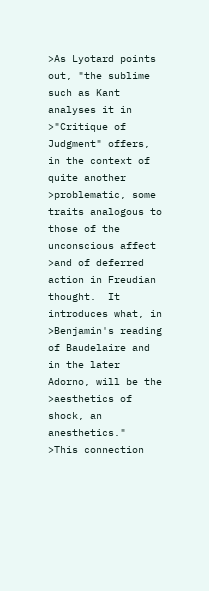>As Lyotard points out, "the sublime such as Kant analyses it in
>"Critique of Judgment" offers, in the context of quite another
>problematic, some traits analogous to those of the unconscious affect
>and of deferred action in Freudian thought.  It introduces what, in
>Benjamin's reading of Baudelaire and in the later Adorno, will be the
>aesthetics of shock, an anesthetics."
>This connection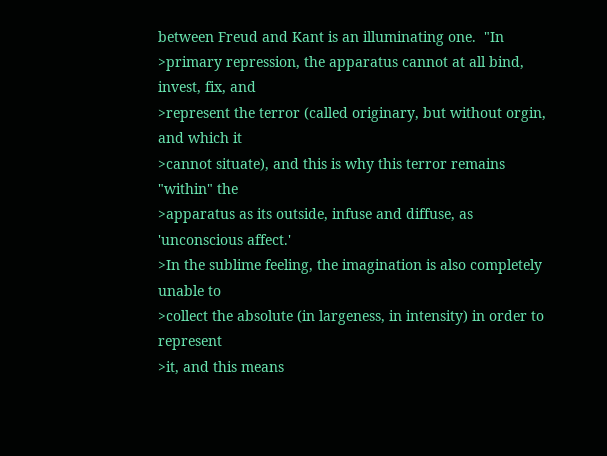between Freud and Kant is an illuminating one.  "In
>primary repression, the apparatus cannot at all bind, invest, fix, and
>represent the terror (called originary, but without orgin, and which it
>cannot situate), and this is why this terror remains "within" the
>apparatus as its outside, infuse and diffuse, as 'unconscious affect.'
>In the sublime feeling, the imagination is also completely unable to
>collect the absolute (in largeness, in intensity) in order to represent
>it, and this means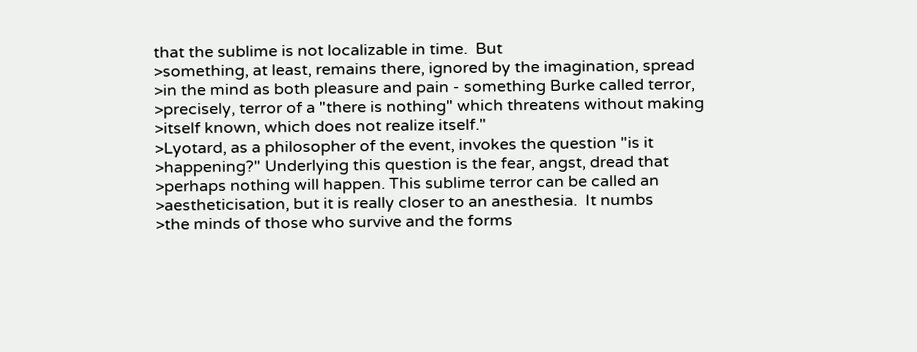that the sublime is not localizable in time.  But
>something, at least, remains there, ignored by the imagination, spread
>in the mind as both pleasure and pain - something Burke called terror,
>precisely, terror of a "there is nothing" which threatens without making
>itself known, which does not realize itself."
>Lyotard, as a philosopher of the event, invokes the question "is it
>happening?" Underlying this question is the fear, angst, dread that
>perhaps nothing will happen. This sublime terror can be called an
>aestheticisation, but it is really closer to an anesthesia.  It numbs
>the minds of those who survive and the forms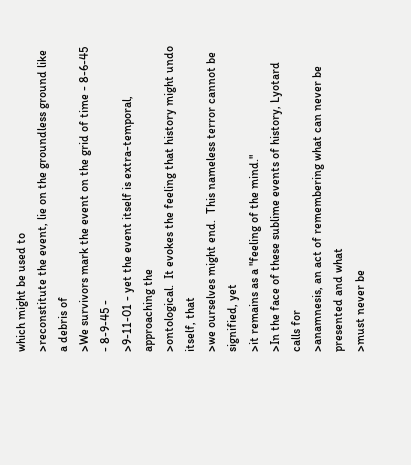which might be used to
>reconstitute the event, lie on the groundless ground like a debris of
>We survivors mark the event on the grid of time - 8-6-45 - 8-9-45 -
>9-11-01 - yet the event itself is extra-temporal, approaching the
>ontological.  It evokes the feeling that history might undo itself, that
>we ourselves might end.  This nameless terror cannot be signified, yet
>it remains as a "feeling of the mind."
>In the face of these sublime events of history, Lyotard calls for
>anamnesis, an act of remembering what can never be presented and what
>must never be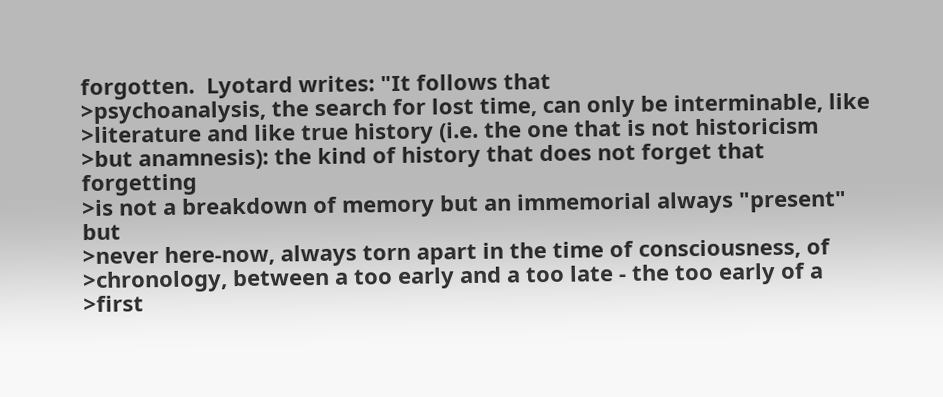forgotten.  Lyotard writes: "It follows that
>psychoanalysis, the search for lost time, can only be interminable, like
>literature and like true history (i.e. the one that is not historicism
>but anamnesis): the kind of history that does not forget that forgetting
>is not a breakdown of memory but an immemorial always "present" but
>never here-now, always torn apart in the time of consciousness, of
>chronology, between a too early and a too late - the too early of a
>first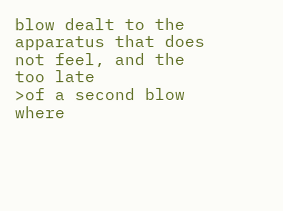blow dealt to the apparatus that does not feel, and the too late
>of a second blow where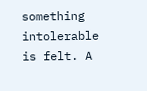something intolerable is felt. A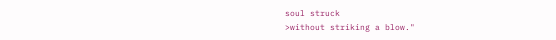soul struck
>without striking a blow."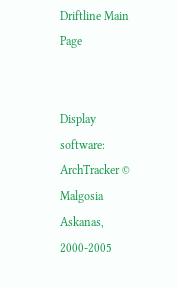Driftline Main Page


Display software: ArchTracker © Malgosia Askanas, 2000-2005